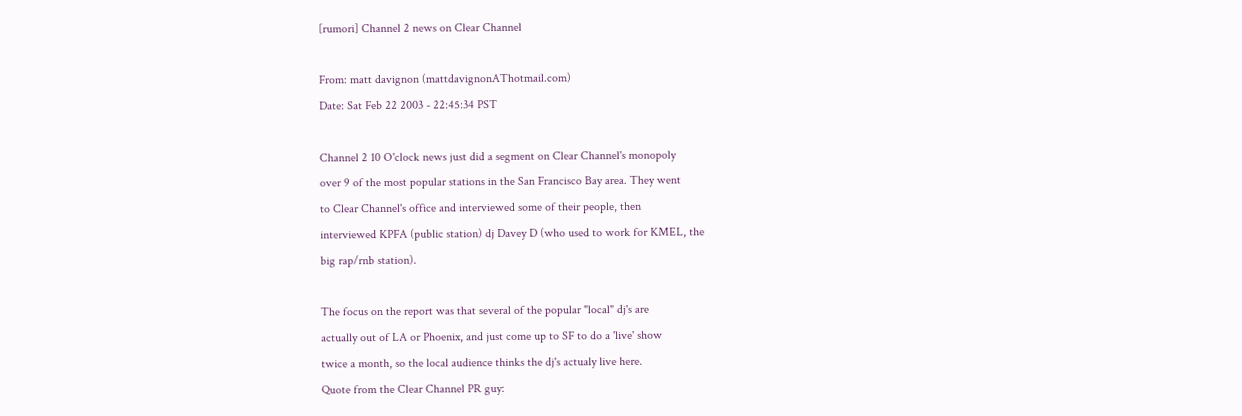[rumori] Channel 2 news on Clear Channel

From: matt davignon (mattdavignonAThotmail.com)
Date: Sat Feb 22 2003 - 22:45:34 PST

Channel 2 10 O'clock news just did a segment on Clear Channel's monopoly
over 9 of the most popular stations in the San Francisco Bay area. They went
to Clear Channel's office and interviewed some of their people, then
interviewed KPFA (public station) dj Davey D (who used to work for KMEL, the
big rap/rnb station).

The focus on the report was that several of the popular "local" dj's are
actually out of LA or Phoenix, and just come up to SF to do a 'live' show
twice a month, so the local audience thinks the dj's actualy live here.
Quote from the Clear Channel PR guy: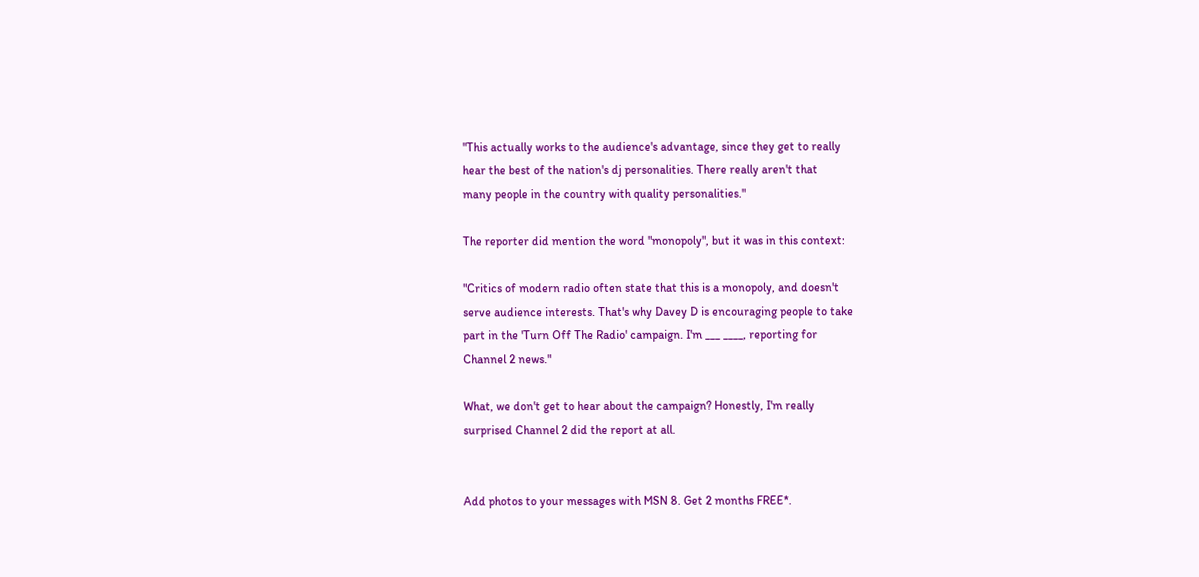"This actually works to the audience's advantage, since they get to really
hear the best of the nation's dj personalities. There really aren't that
many people in the country with quality personalities."

The reporter did mention the word "monopoly", but it was in this context:

"Critics of modern radio often state that this is a monopoly, and doesn't
serve audience interests. That's why Davey D is encouraging people to take
part in the 'Turn Off The Radio' campaign. I'm ___ ____, reporting for
Channel 2 news."

What, we don't get to hear about the campaign? Honestly, I'm really
surprised Channel 2 did the report at all.


Add photos to your messages with MSN 8. Get 2 months FREE*.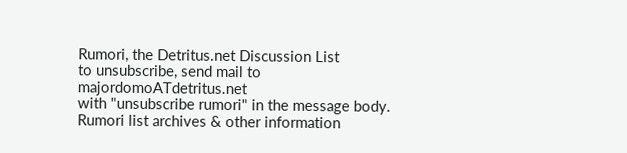Rumori, the Detritus.net Discussion List
to unsubscribe, send mail to majordomoATdetritus.net
with "unsubscribe rumori" in the message body.
Rumori list archives & other information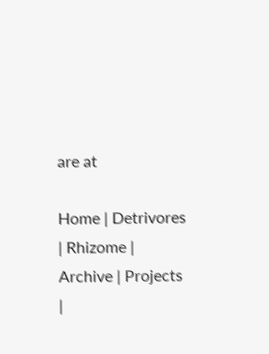are at

Home | Detrivores | Rhizome | Archive | Projects |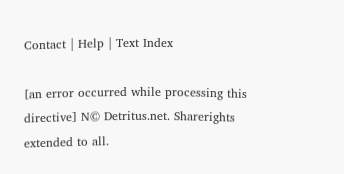Contact | Help | Text Index

[an error occurred while processing this directive] N© Detritus.net. Sharerights extended to all.